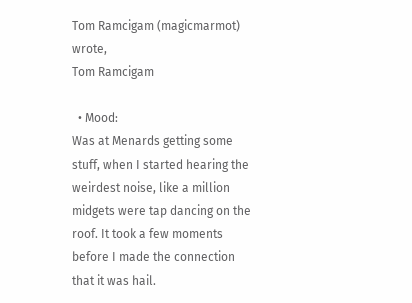Tom Ramcigam (magicmarmot) wrote,
Tom Ramcigam

  • Mood:
Was at Menards getting some stuff, when I started hearing the weirdest noise, like a million midgets were tap dancing on the roof. It took a few moments before I made the connection that it was hail.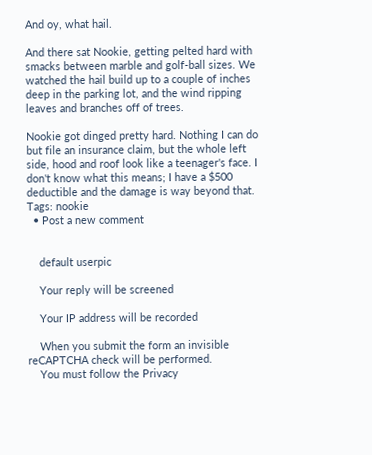And oy, what hail.

And there sat Nookie, getting pelted hard with smacks between marble and golf-ball sizes. We watched the hail build up to a couple of inches deep in the parking lot, and the wind ripping leaves and branches off of trees.

Nookie got dinged pretty hard. Nothing I can do but file an insurance claim, but the whole left side, hood and roof look like a teenager's face. I don't know what this means; I have a $500 deductible and the damage is way beyond that.
Tags: nookie
  • Post a new comment


    default userpic

    Your reply will be screened

    Your IP address will be recorded

    When you submit the form an invisible reCAPTCHA check will be performed.
    You must follow the Privacy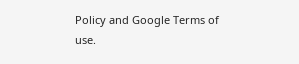Policy and Google Terms of use.